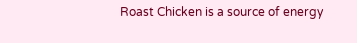Roast Chicken is a source of energy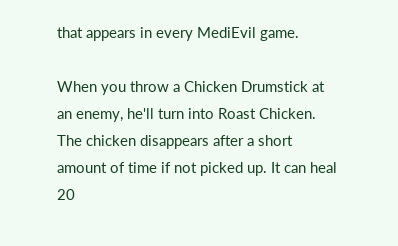that appears in every MediEvil game.

When you throw a Chicken Drumstick at an enemy, he'll turn into Roast Chicken. The chicken disappears after a short amount of time if not picked up. It can heal 20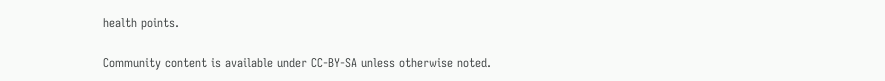health points.

Community content is available under CC-BY-SA unless otherwise noted.